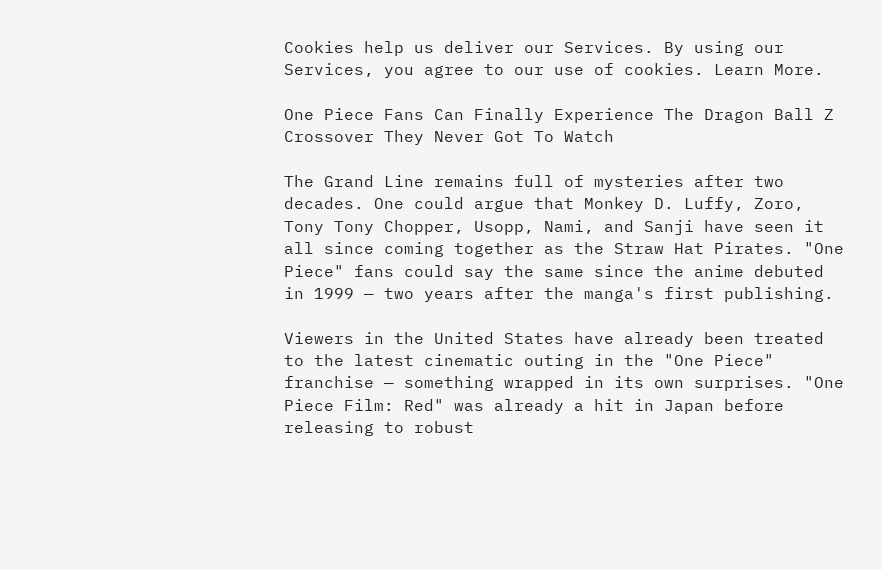Cookies help us deliver our Services. By using our Services, you agree to our use of cookies. Learn More.

One Piece Fans Can Finally Experience The Dragon Ball Z Crossover They Never Got To Watch

The Grand Line remains full of mysteries after two decades. One could argue that Monkey D. Luffy, Zoro, Tony Tony Chopper, Usopp, Nami, and Sanji have seen it all since coming together as the Straw Hat Pirates. "One Piece" fans could say the same since the anime debuted in 1999 — two years after the manga's first publishing.

Viewers in the United States have already been treated to the latest cinematic outing in the "One Piece" franchise — something wrapped in its own surprises. "One Piece Film: Red" was already a hit in Japan before releasing to robust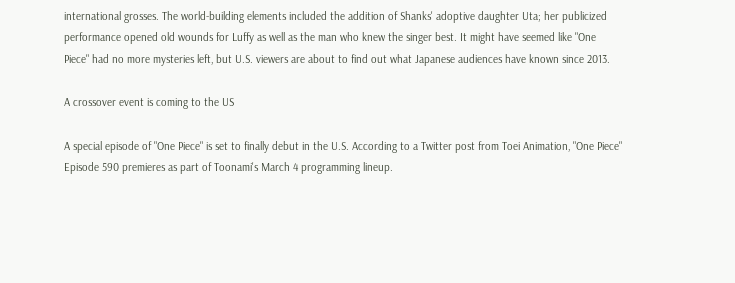international grosses. The world-building elements included the addition of Shanks' adoptive daughter Uta; her publicized performance opened old wounds for Luffy as well as the man who knew the singer best. It might have seemed like "One Piece" had no more mysteries left, but U.S. viewers are about to find out what Japanese audiences have known since 2013.

A crossover event is coming to the US

A special episode of "One Piece" is set to finally debut in the U.S. According to a Twitter post from Toei Animation, "One Piece" Episode 590 premieres as part of Toonami's March 4 programming lineup.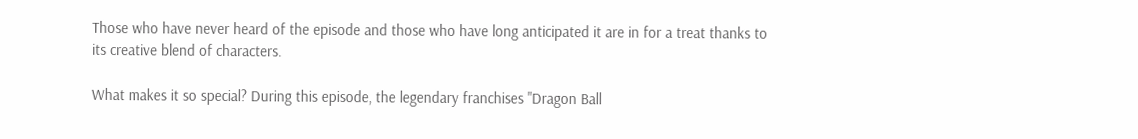Those who have never heard of the episode and those who have long anticipated it are in for a treat thanks to its creative blend of characters.

What makes it so special? During this episode, the legendary franchises "Dragon Ball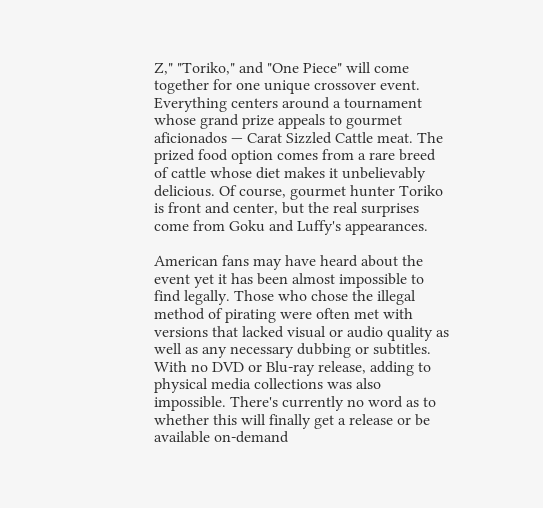Z," "Toriko," and "One Piece" will come together for one unique crossover event. Everything centers around a tournament whose grand prize appeals to gourmet aficionados — Carat Sizzled Cattle meat. The prized food option comes from a rare breed of cattle whose diet makes it unbelievably delicious. Of course, gourmet hunter Toriko is front and center, but the real surprises come from Goku and Luffy's appearances.

American fans may have heard about the event yet it has been almost impossible to find legally. Those who chose the illegal method of pirating were often met with versions that lacked visual or audio quality as well as any necessary dubbing or subtitles. With no DVD or Blu-ray release, adding to physical media collections was also impossible. There's currently no word as to whether this will finally get a release or be available on-demand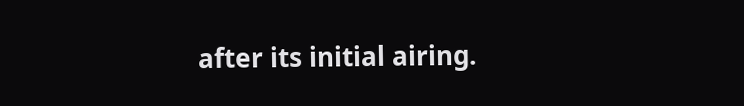after its initial airing.